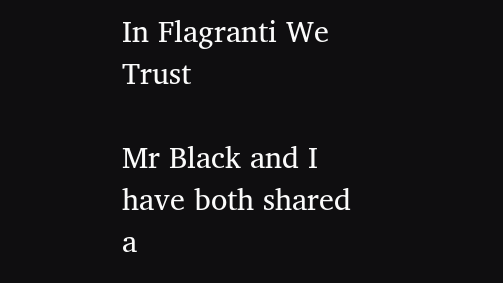In Flagranti We Trust

Mr Black and I have both shared a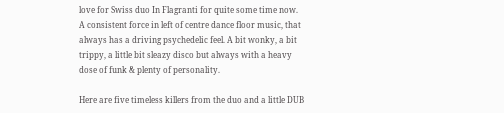love for Swiss duo In Flagranti for quite some time now. A consistent force in left of centre dance floor music, that always has a driving psychedelic feel. A bit wonky, a bit trippy, a little bit sleazy disco but always with a heavy dose of funk & plenty of personality.

Here are five timeless killers from the duo and a little DUB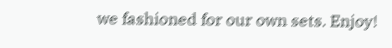we fashioned for our own sets. Enjoy!